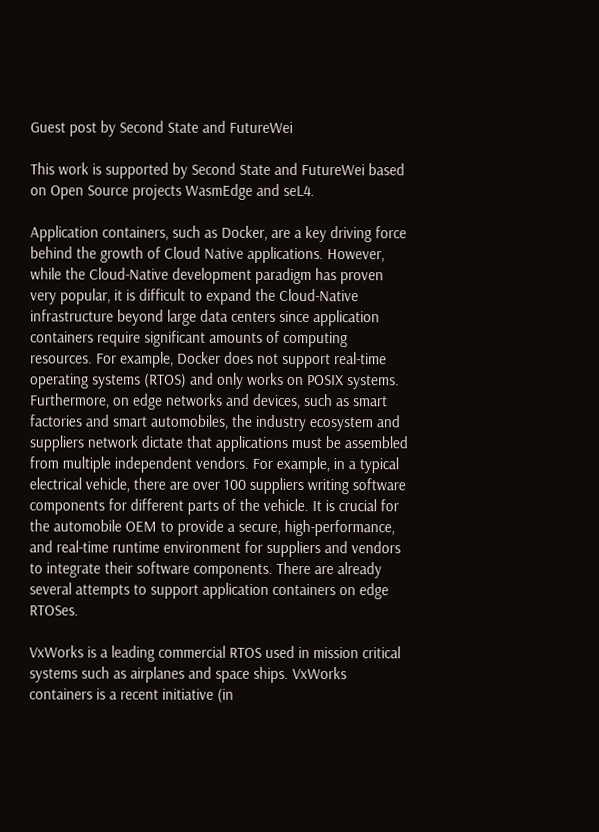Guest post by Second State and FutureWei

This work is supported by Second State and FutureWei based on Open Source projects WasmEdge and seL4.

Application containers, such as Docker, are a key driving force behind the growth of Cloud Native applications. However, while the Cloud-Native development paradigm has proven very popular, it is difficult to expand the Cloud-Native infrastructure beyond large data centers since application containers require significant amounts of computing resources. For example, Docker does not support real-time operating systems (RTOS) and only works on POSIX systems. Furthermore, on edge networks and devices, such as smart factories and smart automobiles, the industry ecosystem and suppliers network dictate that applications must be assembled from multiple independent vendors. For example, in a typical electrical vehicle, there are over 100 suppliers writing software components for different parts of the vehicle. It is crucial for the automobile OEM to provide a secure, high-performance, and real-time runtime environment for suppliers and vendors to integrate their software components. There are already several attempts to support application containers on edge RTOSes.

VxWorks is a leading commercial RTOS used in mission critical systems such as airplanes and space ships. VxWorks containers is a recent initiative (in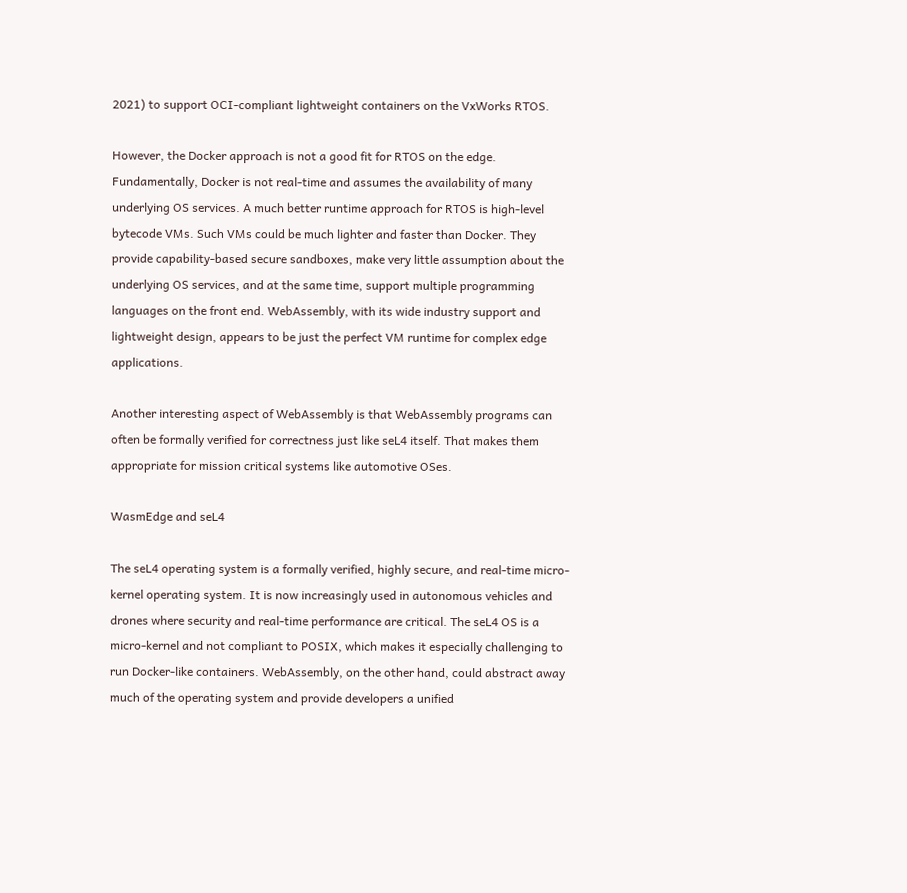2021) to support OCI-compliant lightweight containers on the VxWorks RTOS.

However, the Docker approach is not a good fit for RTOS on the edge. Fundamentally, Docker is not real-time and assumes the availability of many underlying OS services. A much better runtime approach for RTOS is high-level bytecode VMs. Such VMs could be much lighter and faster than Docker. They provide capability-based secure sandboxes, make very little assumption about the underlying OS services, and at the same time, support multiple programming languages on the front end. WebAssembly, with its wide industry support and lightweight design, appears to be just the perfect VM runtime for complex edge applications.

Another interesting aspect of WebAssembly is that WebAssembly programs can often be formally verified for correctness just like seL4 itself. That makes them appropriate for mission critical systems like automotive OSes.

WasmEdge and seL4

The seL4 operating system is a formally verified, highly secure, and real-time micro-kernel operating system. It is now increasingly used in autonomous vehicles and drones where security and real-time performance are critical. The seL4 OS is a micro-kernel and not compliant to POSIX, which makes it especially challenging to run Docker-like containers. WebAssembly, on the other hand, could abstract away much of the operating system and provide developers a unified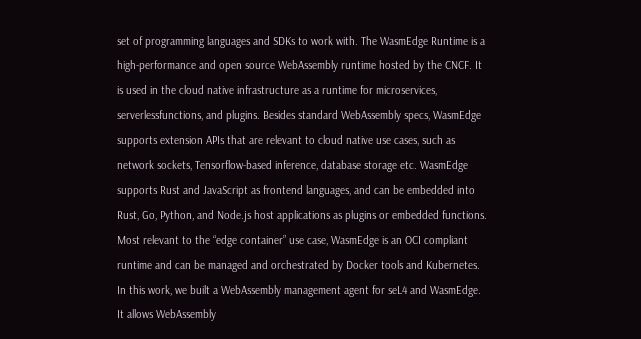set of programming languages and SDKs to work with. The WasmEdge Runtime is a high-performance and open source WebAssembly runtime hosted by the CNCF. It is used in the cloud native infrastructure as a runtime for microservices, serverlessfunctions, and plugins. Besides standard WebAssembly specs, WasmEdge supports extension APIs that are relevant to cloud native use cases, such as network sockets, Tensorflow-based inference, database storage etc. WasmEdge supports Rust and JavaScript as frontend languages, and can be embedded into Rust, Go, Python, and Node.js host applications as plugins or embedded functions. Most relevant to the “edge container” use case, WasmEdge is an OCI compliant runtime and can be managed and orchestrated by Docker tools and Kubernetes. In this work, we built a WebAssembly management agent for seL4 and WasmEdge. It allows WebAssembly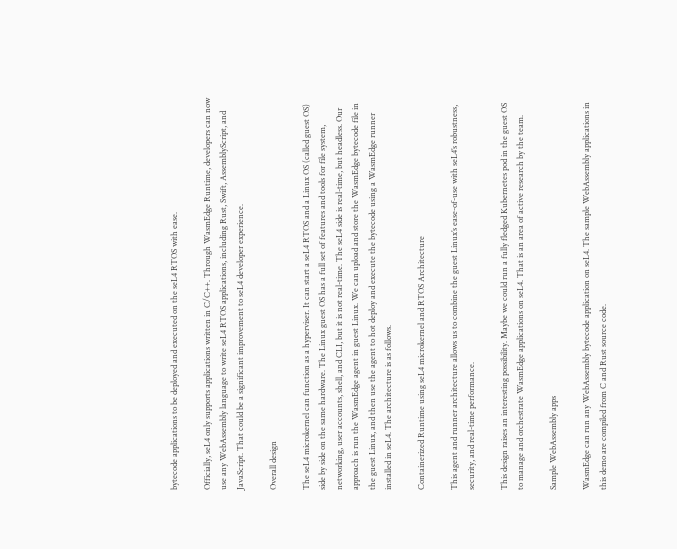bytecode applications to be deployed and executed on the seL4 RTOS with ease.

Officially, seL4 only supports applications written in C/C++. Through WasmEdge Runtime, developers can now use any WebAssembly language to write seL4 RTOS applications, including Rust, Swift, AssemblyScript, and JavaScript. That could be a significant improvement to seL4 developer experience.

Overall design

The seL4 microkernel can function as a hyperviser. It can start a seL4 RTOS and a Linux OS (called guest OS) side by side on the same hardware. The Linux guest OS has a full set of features and tools for file system, networking, user accounts, shell, and CLI, but it is not real-time. The seL4 side is real-time, but headless. Our approach is run the WasmEdge agent in guest Linux. We can upload and store the WasmEdge bytecode file in the guest Linux, and then use the agent to hot deploy and execute the bytecode using a WasmEdge runner installed in seL4. The architecture is as follows.

Containerized Runtime using seL4 microkernel and RTOS Architecture

This agent and runner architecture allows us to combine the guest Linux’s ease-of-use with seL4’s robustness, security, and real-time performance.

This design raises an interesting possibility. Maybe we could run a fully fledged Kubernetes pod in the guest OS to manage and orchestrate WasmEdge applications on seL4. That is an area of active research by the team.

Sample WebAssembly apps

WasmEdge can run any WebAssembly bytecode application on seL4. The sample WebAssembly applications in this demo are compiled from C and Rust source code.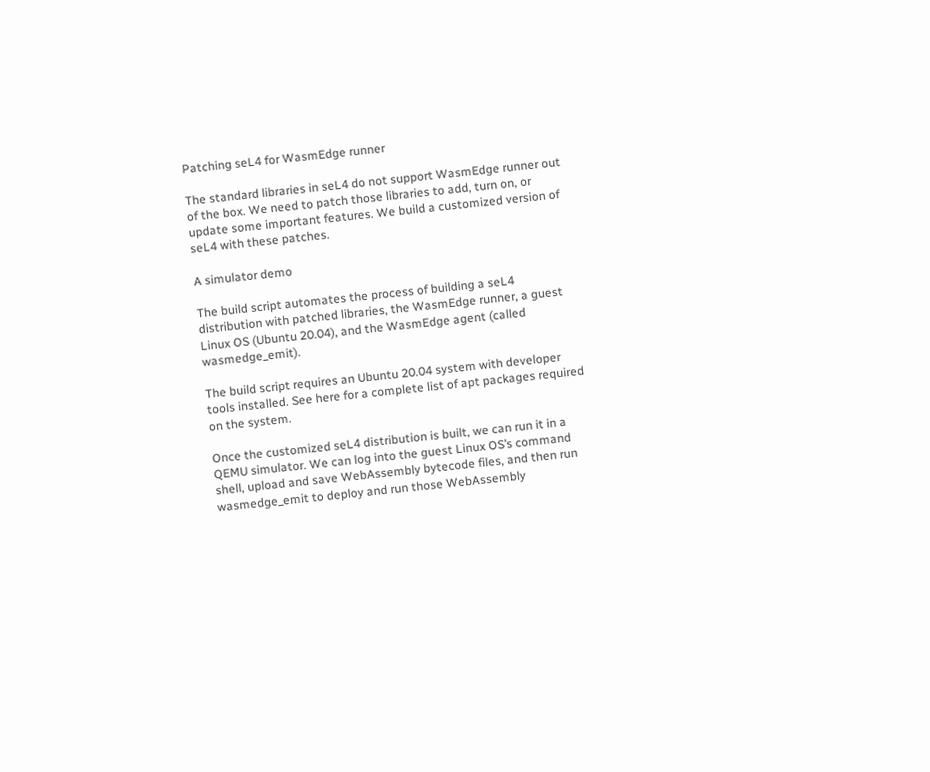Patching seL4 for WasmEdge runner

The standard libraries in seL4 do not support WasmEdge runner out of the box. We need to patch those libraries to add, turn on, or update some important features. We build a customized version of seL4 with these patches.

A simulator demo

The build script automates the process of building a seL4 distribution with patched libraries, the WasmEdge runner, a guest Linux OS (Ubuntu 20.04), and the WasmEdge agent (called wasmedge_emit).

The build script requires an Ubuntu 20.04 system with developer tools installed. See here for a complete list of apt packages required on the system.

Once the customized seL4 distribution is built, we can run it in a QEMU simulator. We can log into the guest Linux OS’s command shell, upload and save WebAssembly bytecode files, and then run wasmedge_emit to deploy and run those WebAssembly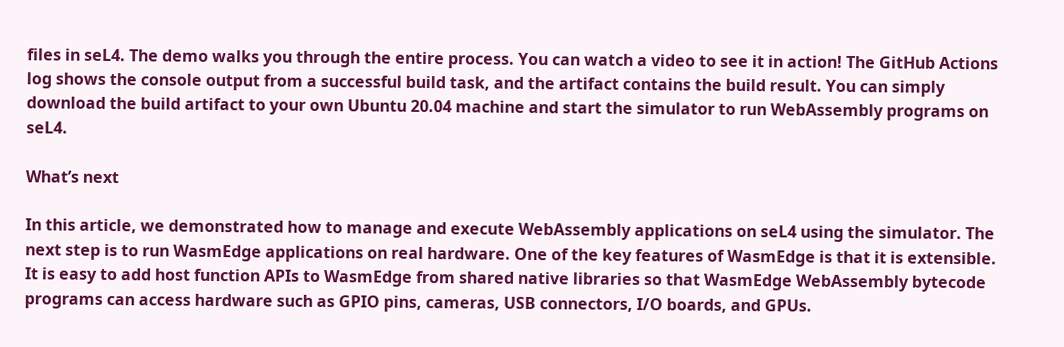files in seL4. The demo walks you through the entire process. You can watch a video to see it in action! The GitHub Actions log shows the console output from a successful build task, and the artifact contains the build result. You can simply download the build artifact to your own Ubuntu 20.04 machine and start the simulator to run WebAssembly programs on seL4.

What’s next

In this article, we demonstrated how to manage and execute WebAssembly applications on seL4 using the simulator. The next step is to run WasmEdge applications on real hardware. One of the key features of WasmEdge is that it is extensible. It is easy to add host function APIs to WasmEdge from shared native libraries so that WasmEdge WebAssembly bytecode programs can access hardware such as GPIO pins, cameras, USB connectors, I/O boards, and GPUs.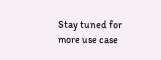Stay tuned for more use case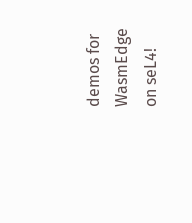demos for WasmEdge on seL4!